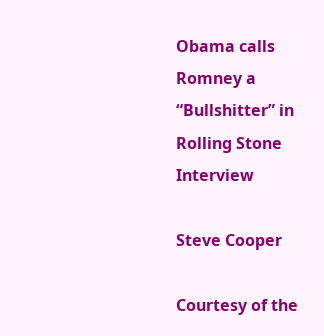Obama calls Romney a “Bullshitter” in Rolling Stone Interview

Steve Cooper

Courtesy of the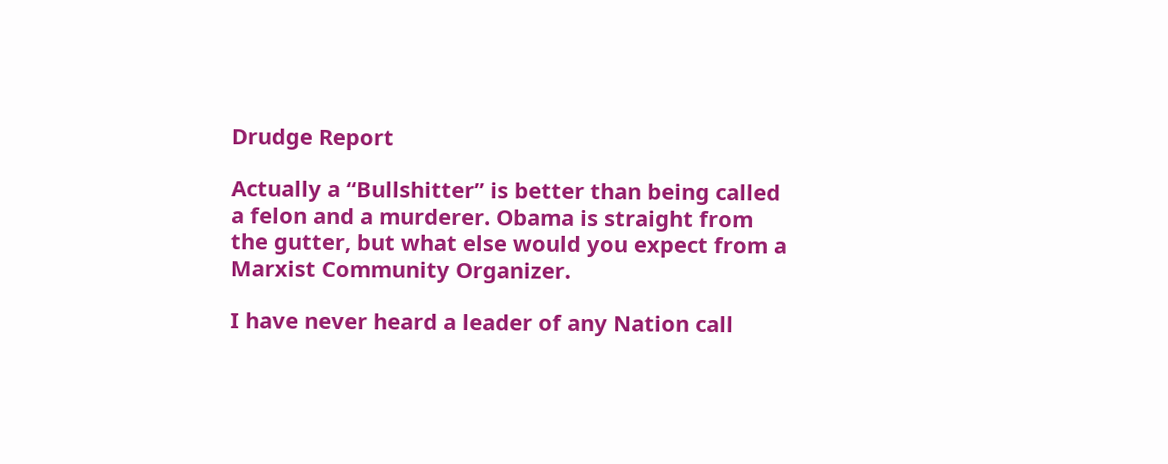Drudge Report

Actually a “Bullshitter” is better than being called a felon and a murderer. Obama is straight from the gutter, but what else would you expect from a Marxist Community Organizer.

I have never heard a leader of any Nation call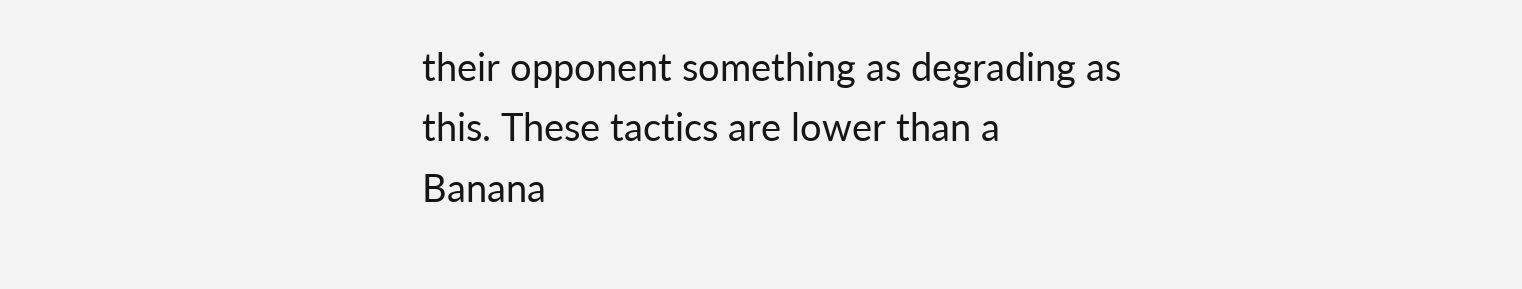their opponent something as degrading as this. These tactics are lower than a Banana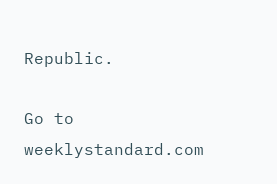Republic.

Go to weeklystandard.com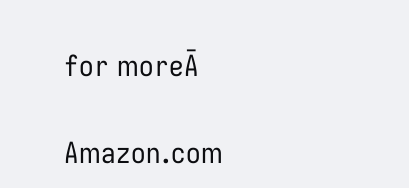for moreĀ

Amazon.com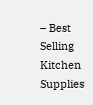– Best Selling Kitchen Supplies